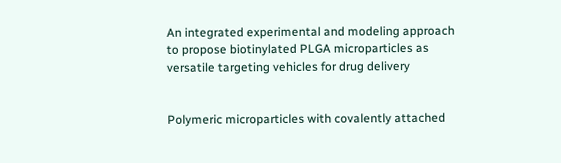An integrated experimental and modeling approach to propose biotinylated PLGA microparticles as versatile targeting vehicles for drug delivery


Polymeric microparticles with covalently attached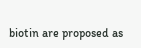biotin are proposed as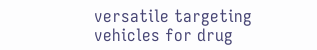versatile targeting vehicles for drug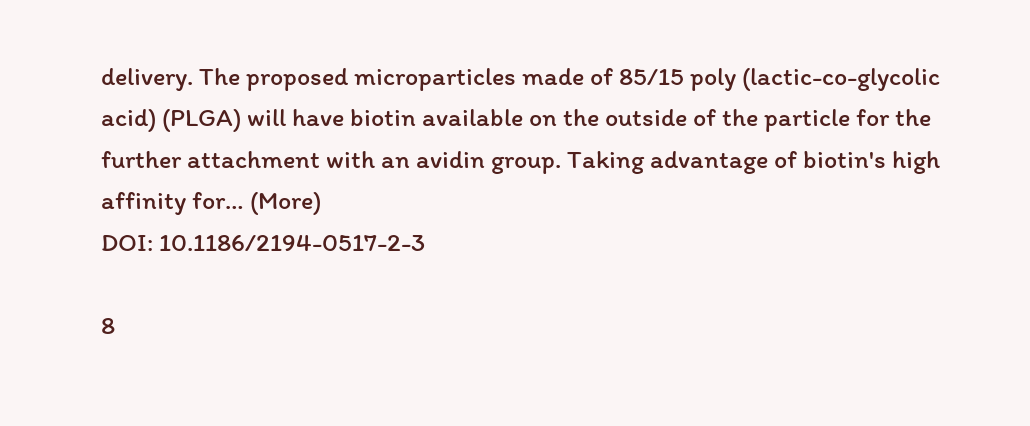delivery. The proposed microparticles made of 85/15 poly (lactic-co-glycolic acid) (PLGA) will have biotin available on the outside of the particle for the further attachment with an avidin group. Taking advantage of biotin's high affinity for… (More)
DOI: 10.1186/2194-0517-2-3

8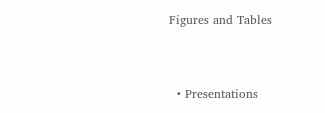Figures and Tables


  • Presentations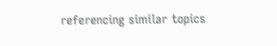referencing similar topics